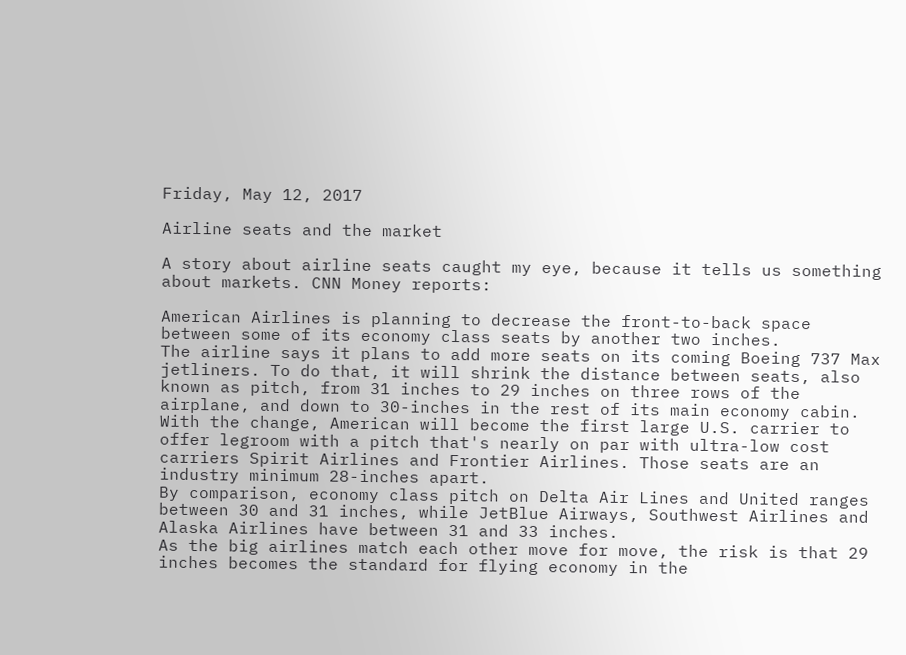Friday, May 12, 2017

Airline seats and the market

A story about airline seats caught my eye, because it tells us something about markets. CNN Money reports:

American Airlines is planning to decrease the front-to-back space between some of its economy class seats by another two inches.
The airline says it plans to add more seats on its coming Boeing 737 Max jetliners. To do that, it will shrink the distance between seats, also known as pitch, from 31 inches to 29 inches on three rows of the airplane, and down to 30-inches in the rest of its main economy cabin.
With the change, American will become the first large U.S. carrier to offer legroom with a pitch that's nearly on par with ultra-low cost carriers Spirit Airlines and Frontier Airlines. Those seats are an industry minimum 28-inches apart.
By comparison, economy class pitch on Delta Air Lines and United ranges between 30 and 31 inches, while JetBlue Airways, Southwest Airlines and Alaska Airlines have between 31 and 33 inches.
As the big airlines match each other move for move, the risk is that 29 inches becomes the standard for flying economy in the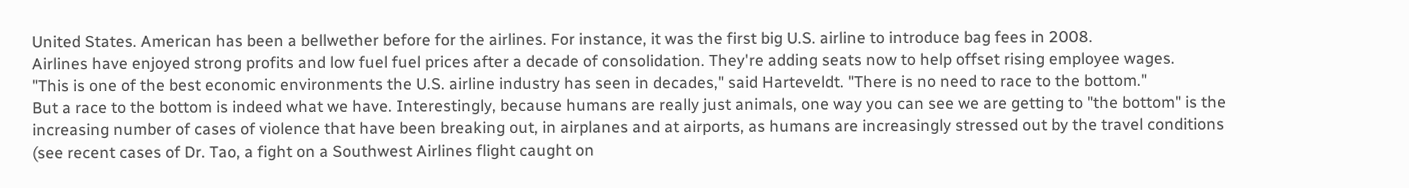United States. American has been a bellwether before for the airlines. For instance, it was the first big U.S. airline to introduce bag fees in 2008.
Airlines have enjoyed strong profits and low fuel fuel prices after a decade of consolidation. They're adding seats now to help offset rising employee wages.
"This is one of the best economic environments the U.S. airline industry has seen in decades," said Harteveldt. "There is no need to race to the bottom."
But a race to the bottom is indeed what we have. Interestingly, because humans are really just animals, one way you can see we are getting to "the bottom" is the increasing number of cases of violence that have been breaking out, in airplanes and at airports, as humans are increasingly stressed out by the travel conditions (see recent cases of Dr. Tao, a fight on a Southwest Airlines flight caught on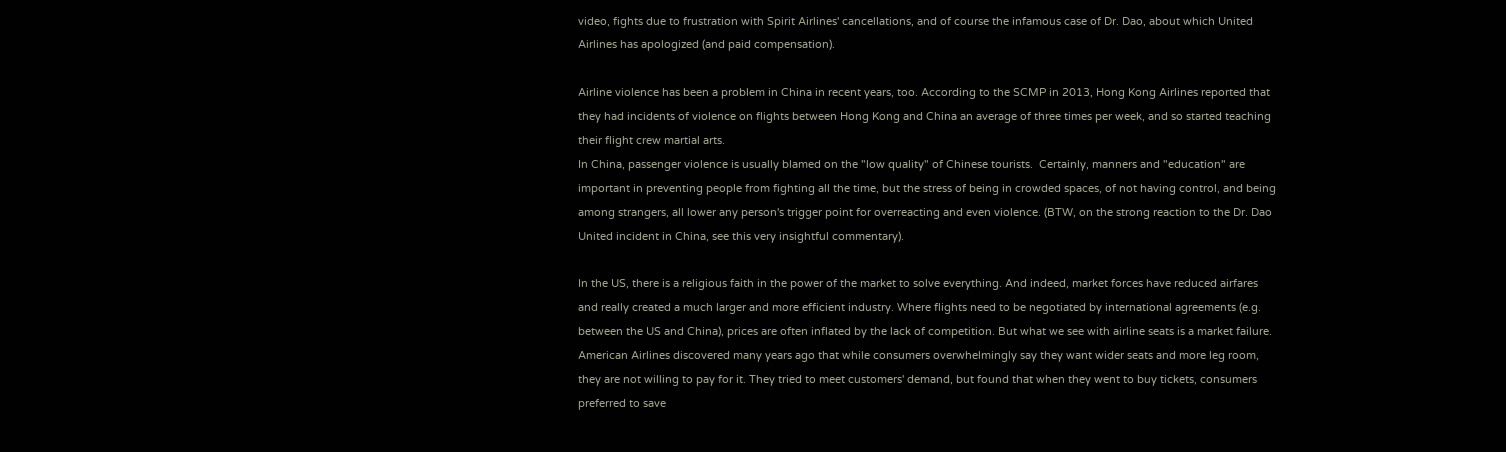video, fights due to frustration with Spirit Airlines' cancellations, and of course the infamous case of Dr. Dao, about which United Airlines has apologized (and paid compensation).

Airline violence has been a problem in China in recent years, too. According to the SCMP in 2013, Hong Kong Airlines reported that they had incidents of violence on flights between Hong Kong and China an average of three times per week, and so started teaching their flight crew martial arts.
In China, passenger violence is usually blamed on the "low quality" of Chinese tourists.  Certainly, manners and "education" are important in preventing people from fighting all the time, but the stress of being in crowded spaces, of not having control, and being among strangers, all lower any person's trigger point for overreacting and even violence. (BTW, on the strong reaction to the Dr. Dao United incident in China, see this very insightful commentary).

In the US, there is a religious faith in the power of the market to solve everything. And indeed, market forces have reduced airfares and really created a much larger and more efficient industry. Where flights need to be negotiated by international agreements (e.g. between the US and China), prices are often inflated by the lack of competition. But what we see with airline seats is a market failure. American Airlines discovered many years ago that while consumers overwhelmingly say they want wider seats and more leg room, they are not willing to pay for it. They tried to meet customers' demand, but found that when they went to buy tickets, consumers preferred to save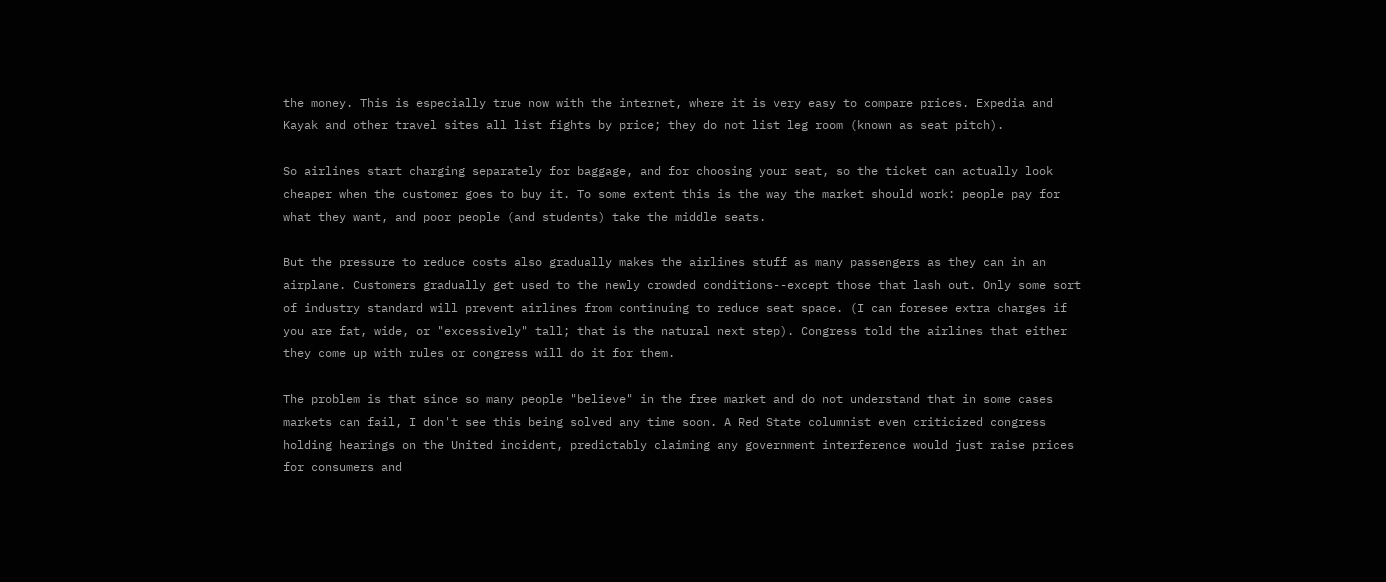the money. This is especially true now with the internet, where it is very easy to compare prices. Expedia and Kayak and other travel sites all list fights by price; they do not list leg room (known as seat pitch).

So airlines start charging separately for baggage, and for choosing your seat, so the ticket can actually look cheaper when the customer goes to buy it. To some extent this is the way the market should work: people pay for what they want, and poor people (and students) take the middle seats.

But the pressure to reduce costs also gradually makes the airlines stuff as many passengers as they can in an airplane. Customers gradually get used to the newly crowded conditions--except those that lash out. Only some sort of industry standard will prevent airlines from continuing to reduce seat space. (I can foresee extra charges if you are fat, wide, or "excessively" tall; that is the natural next step). Congress told the airlines that either they come up with rules or congress will do it for them.

The problem is that since so many people "believe" in the free market and do not understand that in some cases markets can fail, I don't see this being solved any time soon. A Red State columnist even criticized congress holding hearings on the United incident, predictably claiming any government interference would just raise prices for consumers and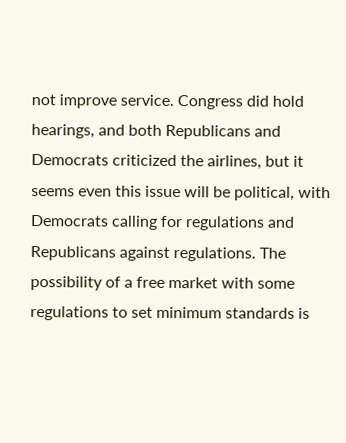not improve service. Congress did hold hearings, and both Republicans and Democrats criticized the airlines, but it seems even this issue will be political, with Democrats calling for regulations and Republicans against regulations. The possibility of a free market with some regulations to set minimum standards is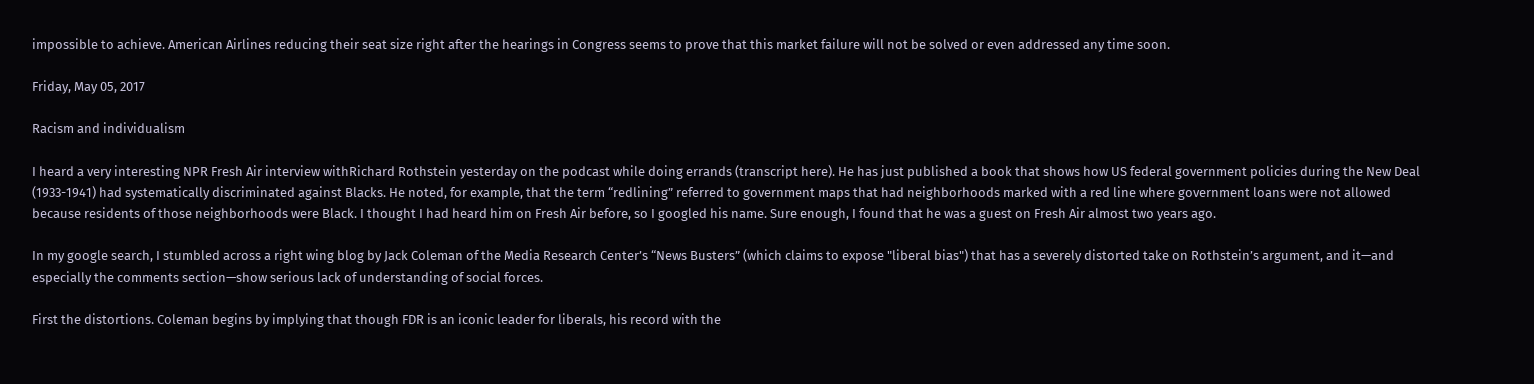impossible to achieve. American Airlines reducing their seat size right after the hearings in Congress seems to prove that this market failure will not be solved or even addressed any time soon.

Friday, May 05, 2017

Racism and individualism

I heard a very interesting NPR Fresh Air interview withRichard Rothstein yesterday on the podcast while doing errands (transcript here). He has just published a book that shows how US federal government policies during the New Deal (1933-1941) had systematically discriminated against Blacks. He noted, for example, that the term “redlining” referred to government maps that had neighborhoods marked with a red line where government loans were not allowed because residents of those neighborhoods were Black. I thought I had heard him on Fresh Air before, so I googled his name. Sure enough, I found that he was a guest on Fresh Air almost two years ago.

In my google search, I stumbled across a right wing blog by Jack Coleman of the Media Research Center’s “News Busters” (which claims to expose "liberal bias") that has a severely distorted take on Rothstein’s argument, and it—and especially the comments section—show serious lack of understanding of social forces.

First the distortions. Coleman begins by implying that though FDR is an iconic leader for liberals, his record with the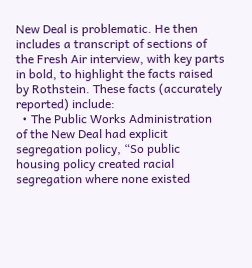New Deal is problematic. He then includes a transcript of sections of the Fresh Air interview, with key parts in bold, to highlight the facts raised by Rothstein. These facts (accurately reported) include:
  • The Public Works Administration of the New Deal had explicit segregation policy, “So public housing policy created racial segregation where none existed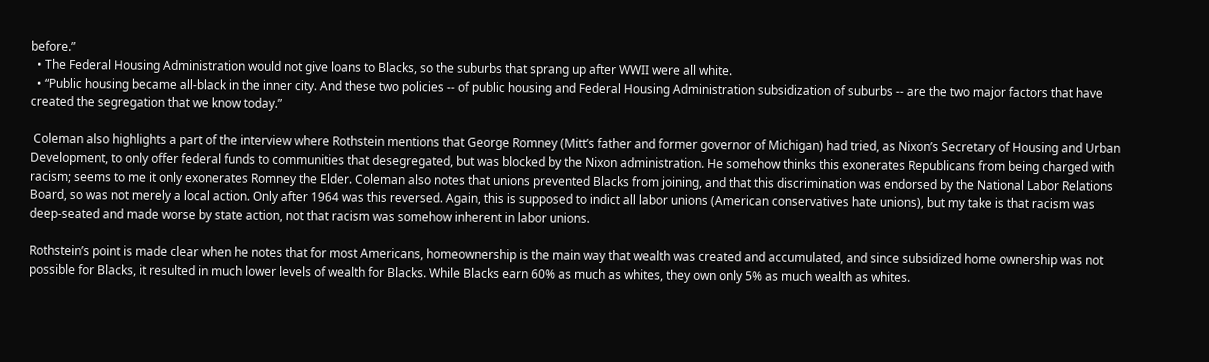before.”
  • The Federal Housing Administration would not give loans to Blacks, so the suburbs that sprang up after WWII were all white.
  • “Public housing became all-black in the inner city. And these two policies -- of public housing and Federal Housing Administration subsidization of suburbs -- are the two major factors that have created the segregation that we know today.”

 Coleman also highlights a part of the interview where Rothstein mentions that George Romney (Mitt’s father and former governor of Michigan) had tried, as Nixon’s Secretary of Housing and Urban Development, to only offer federal funds to communities that desegregated, but was blocked by the Nixon administration. He somehow thinks this exonerates Republicans from being charged with racism; seems to me it only exonerates Romney the Elder. Coleman also notes that unions prevented Blacks from joining, and that this discrimination was endorsed by the National Labor Relations Board, so was not merely a local action. Only after 1964 was this reversed. Again, this is supposed to indict all labor unions (American conservatives hate unions), but my take is that racism was deep-seated and made worse by state action, not that racism was somehow inherent in labor unions.

Rothstein’s point is made clear when he notes that for most Americans, homeownership is the main way that wealth was created and accumulated, and since subsidized home ownership was not possible for Blacks, it resulted in much lower levels of wealth for Blacks. While Blacks earn 60% as much as whites, they own only 5% as much wealth as whites.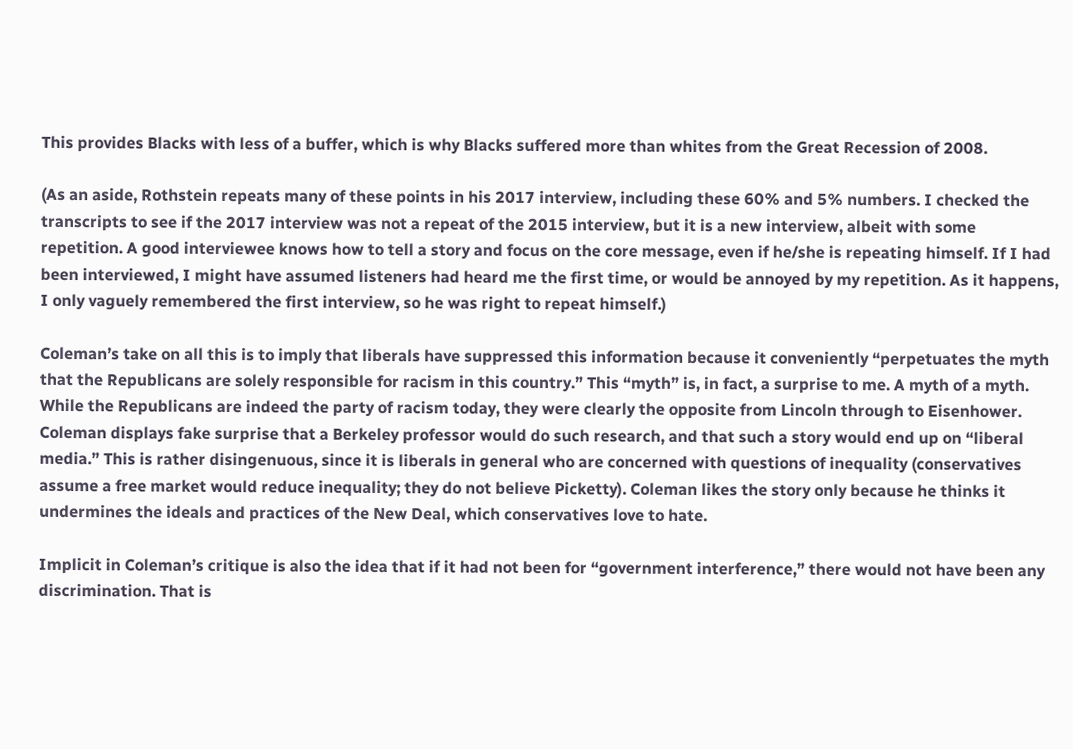This provides Blacks with less of a buffer, which is why Blacks suffered more than whites from the Great Recession of 2008.

(As an aside, Rothstein repeats many of these points in his 2017 interview, including these 60% and 5% numbers. I checked the transcripts to see if the 2017 interview was not a repeat of the 2015 interview, but it is a new interview, albeit with some repetition. A good interviewee knows how to tell a story and focus on the core message, even if he/she is repeating himself. If I had been interviewed, I might have assumed listeners had heard me the first time, or would be annoyed by my repetition. As it happens, I only vaguely remembered the first interview, so he was right to repeat himself.)

Coleman’s take on all this is to imply that liberals have suppressed this information because it conveniently “perpetuates the myth that the Republicans are solely responsible for racism in this country.” This “myth” is, in fact, a surprise to me. A myth of a myth. While the Republicans are indeed the party of racism today, they were clearly the opposite from Lincoln through to Eisenhower. Coleman displays fake surprise that a Berkeley professor would do such research, and that such a story would end up on “liberal media.” This is rather disingenuous, since it is liberals in general who are concerned with questions of inequality (conservatives assume a free market would reduce inequality; they do not believe Picketty). Coleman likes the story only because he thinks it undermines the ideals and practices of the New Deal, which conservatives love to hate.

Implicit in Coleman’s critique is also the idea that if it had not been for “government interference,” there would not have been any discrimination. That is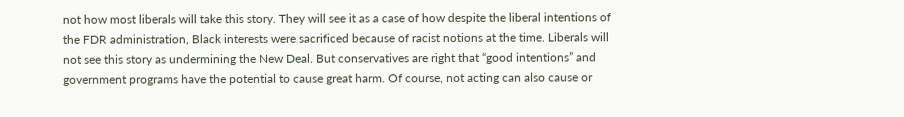not how most liberals will take this story. They will see it as a case of how despite the liberal intentions of the FDR administration, Black interests were sacrificed because of racist notions at the time. Liberals will not see this story as undermining the New Deal. But conservatives are right that “good intentions” and government programs have the potential to cause great harm. Of course, not acting can also cause or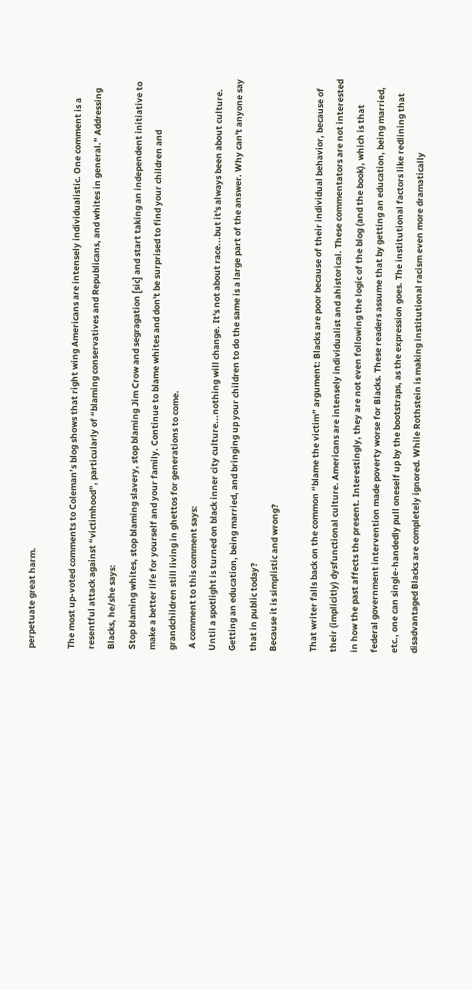perpetuate great harm.

The most up-voted comments to Coleman’s blog shows that right wing Americans are intensely individualistic. One comment is a resentful attack against “victimhood”, particularly of “blaming conservatives and Republicans, and whites in general.” Addressing Blacks, he/she says:
Stop blaming whites, stop blaming slavery, stop blaming Jim Crow and segragation [sic] and start taking an independent initiative to make a better life for yourself and your family. Continue to blame whites and don't be surprised to find your children and grandchildren still living in ghettos for generations to come.
 A comment to this comment says:
Until a spotlight is turned on black inner city culture...nothing will change. It's not about race...but it's always been about culture. Getting an education, being married, and bringing up your children to do the same is a large part of the answer. Why can't anyone say that in public today?
Because it is simplistic and wrong?

That writer falls back on the common “blame the victim” argument: Blacks are poor because of their individual behavior, because of their (implicitly) dysfunctional culture. Americans are intensely individualist and ahistorical. These commentators are not interested in how the past affects the present. Interestingly, they are not even following the logic of the blog (and the book), which is that federal government intervention made poverty worse for Blacks. These readers assume that by getting an education, being married, etc., one can single-handedly pull oneself up by the bootstraps, as the expression goes. The institutional factors like redlining that disadvantaged Blacks are completely ignored. While Rothstein is making institutional racism even more dramatically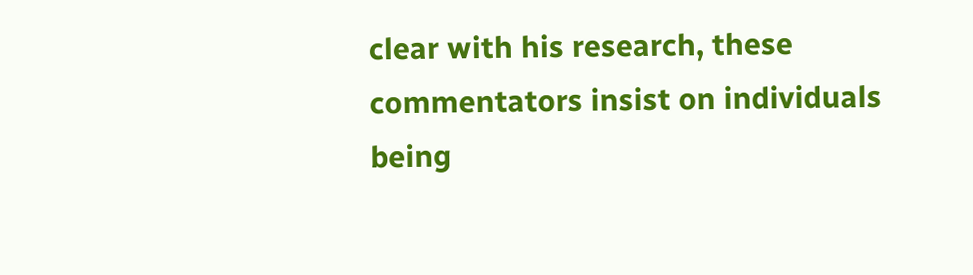clear with his research, these commentators insist on individuals being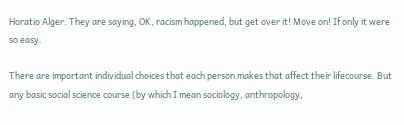Horatio Alger. They are saying, OK, racism happened, but get over it! Move on! If only it were so easy.

There are important individual choices that each person makes that affect their lifecourse. But any basic social science course (by which I mean sociology, anthropology,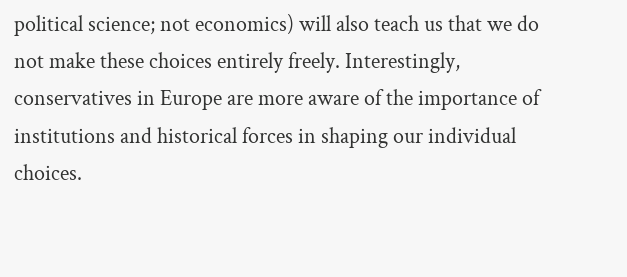political science; not economics) will also teach us that we do not make these choices entirely freely. Interestingly, conservatives in Europe are more aware of the importance of institutions and historical forces in shaping our individual choices.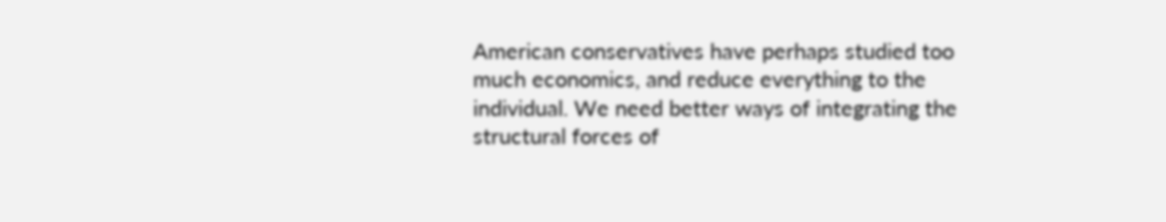American conservatives have perhaps studied too much economics, and reduce everything to the individual. We need better ways of integrating the structural forces of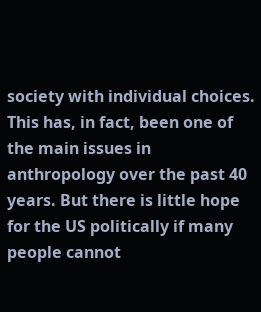society with individual choices. This has, in fact, been one of the main issues in anthropology over the past 40 years. But there is little hope for the US politically if many people cannot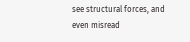see structural forces, and even misread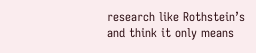research like Rothstein’s and think it only means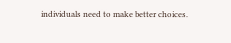individuals need to make better choices.